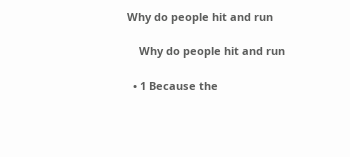Why do people hit and run

    Why do people hit and run

  • 1 Because the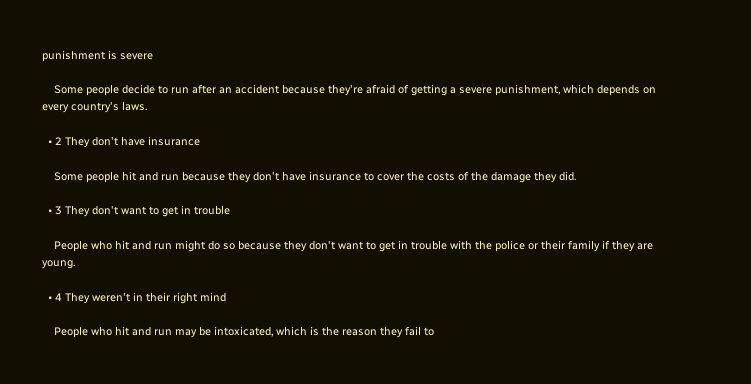punishment is severe

    Some people decide to run after an accident because they're afraid of getting a severe punishment, which depends on every country's laws.

  • 2 They don't have insurance

    Some people hit and run because they don't have insurance to cover the costs of the damage they did.

  • 3 They don't want to get in trouble

    People who hit and run might do so because they don't want to get in trouble with the police or their family if they are young.

  • 4 They weren't in their right mind

    People who hit and run may be intoxicated, which is the reason they fail to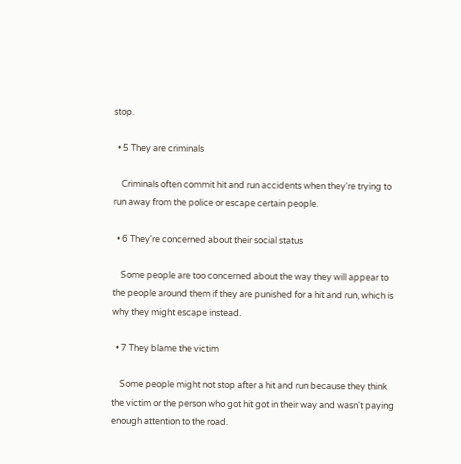stop.

  • 5 They are criminals

    Criminals often commit hit and run accidents when they're trying to run away from the police or escape certain people.

  • 6 They're concerned about their social status

    Some people are too concerned about the way they will appear to the people around them if they are punished for a hit and run, which is why they might escape instead.

  • 7 They blame the victim

    Some people might not stop after a hit and run because they think the victim or the person who got hit got in their way and wasn't paying enough attention to the road.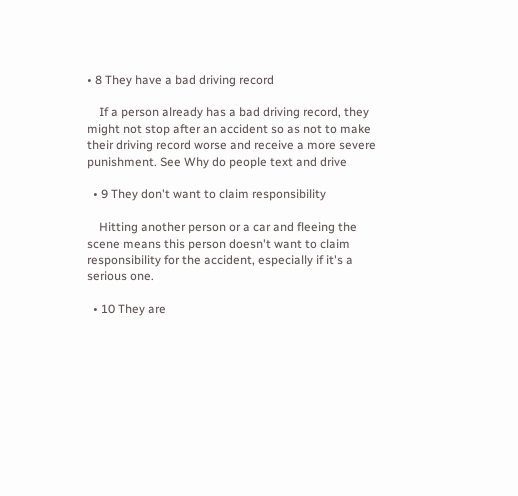• 8 They have a bad driving record

    If a person already has a bad driving record, they might not stop after an accident so as not to make their driving record worse and receive a more severe punishment. See Why do people text and drive

  • 9 They don't want to claim responsibility

    Hitting another person or a car and fleeing the scene means this person doesn't want to claim responsibility for the accident, especially if it's a serious one.

  • 10 They are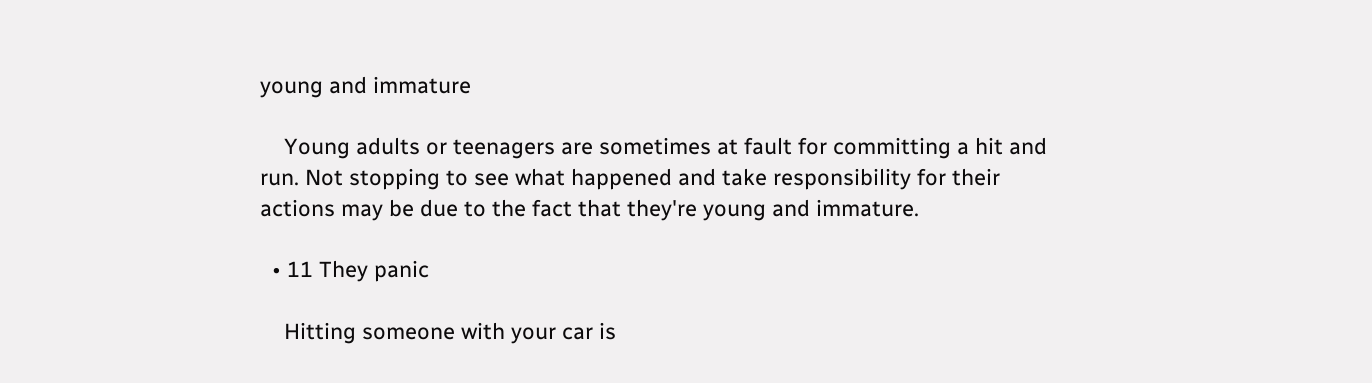young and immature

    Young adults or teenagers are sometimes at fault for committing a hit and run. Not stopping to see what happened and take responsibility for their actions may be due to the fact that they're young and immature.

  • 11 They panic

    Hitting someone with your car is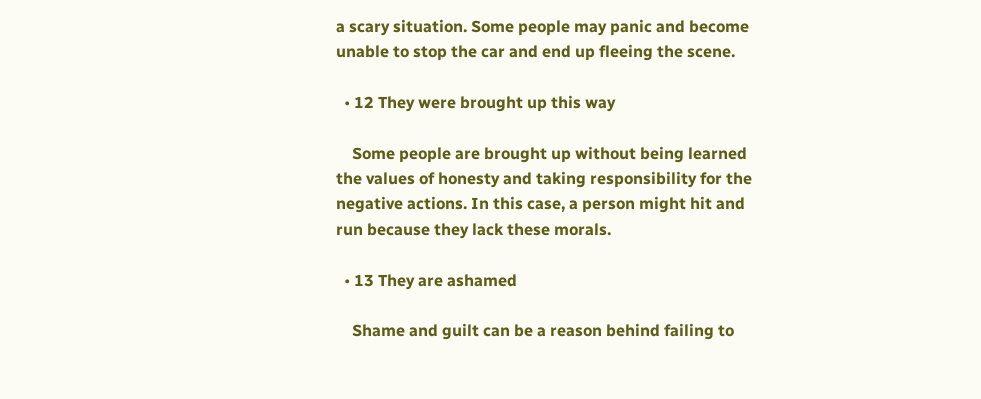a scary situation. Some people may panic and become unable to stop the car and end up fleeing the scene.

  • 12 They were brought up this way

    Some people are brought up without being learned the values of honesty and taking responsibility for the negative actions. In this case, a person might hit and run because they lack these morals.

  • 13 They are ashamed

    Shame and guilt can be a reason behind failing to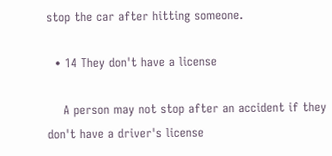stop the car after hitting someone.

  • 14 They don't have a license

    A person may not stop after an accident if they don't have a driver's license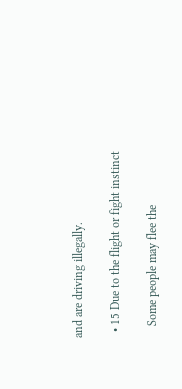and are driving illegally.

  • 15 Due to the flight or fight instinct

    Some people may flee the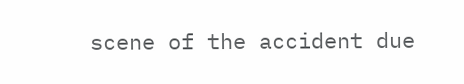scene of the accident due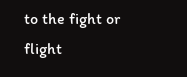to the fight or flight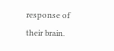response of their brain.